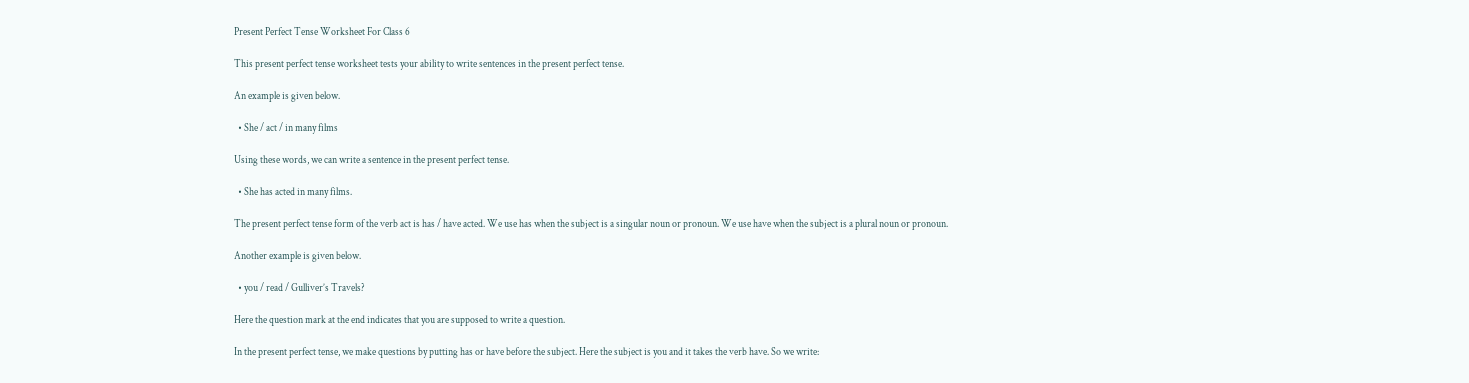Present Perfect Tense Worksheet For Class 6

This present perfect tense worksheet tests your ability to write sentences in the present perfect tense.

An example is given below.

  • She / act / in many films

Using these words, we can write a sentence in the present perfect tense.

  • She has acted in many films.

The present perfect tense form of the verb act is has / have acted. We use has when the subject is a singular noun or pronoun. We use have when the subject is a plural noun or pronoun.

Another example is given below.

  • you / read / Gulliver’s Travels?

Here the question mark at the end indicates that you are supposed to write a question.

In the present perfect tense, we make questions by putting has or have before the subject. Here the subject is you and it takes the verb have. So we write: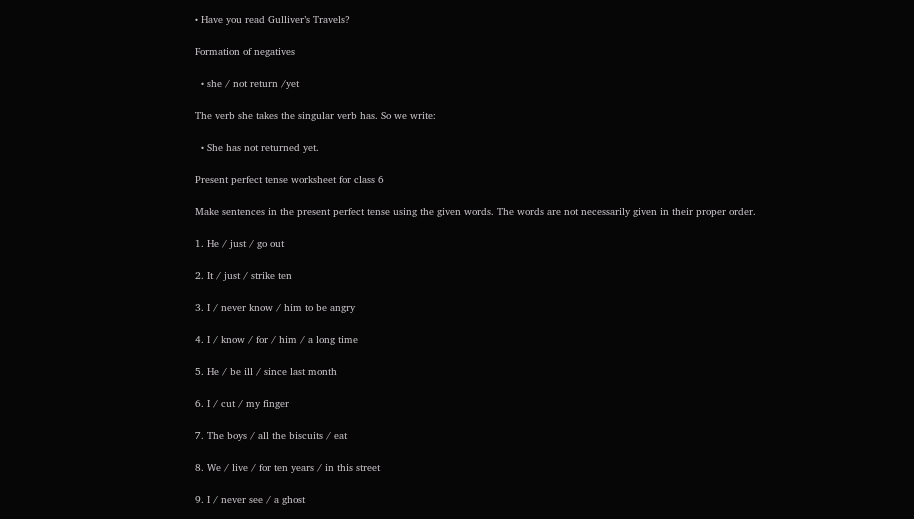• Have you read Gulliver’s Travels?

Formation of negatives

  • she / not return /yet

The verb she takes the singular verb has. So we write:

  • She has not returned yet.

Present perfect tense worksheet for class 6

Make sentences in the present perfect tense using the given words. The words are not necessarily given in their proper order.

1. He / just / go out

2. It / just / strike ten

3. I / never know / him to be angry

4. I / know / for / him / a long time

5. He / be ill / since last month

6. I / cut / my finger

7. The boys / all the biscuits / eat

8. We / live / for ten years / in this street

9. I / never see / a ghost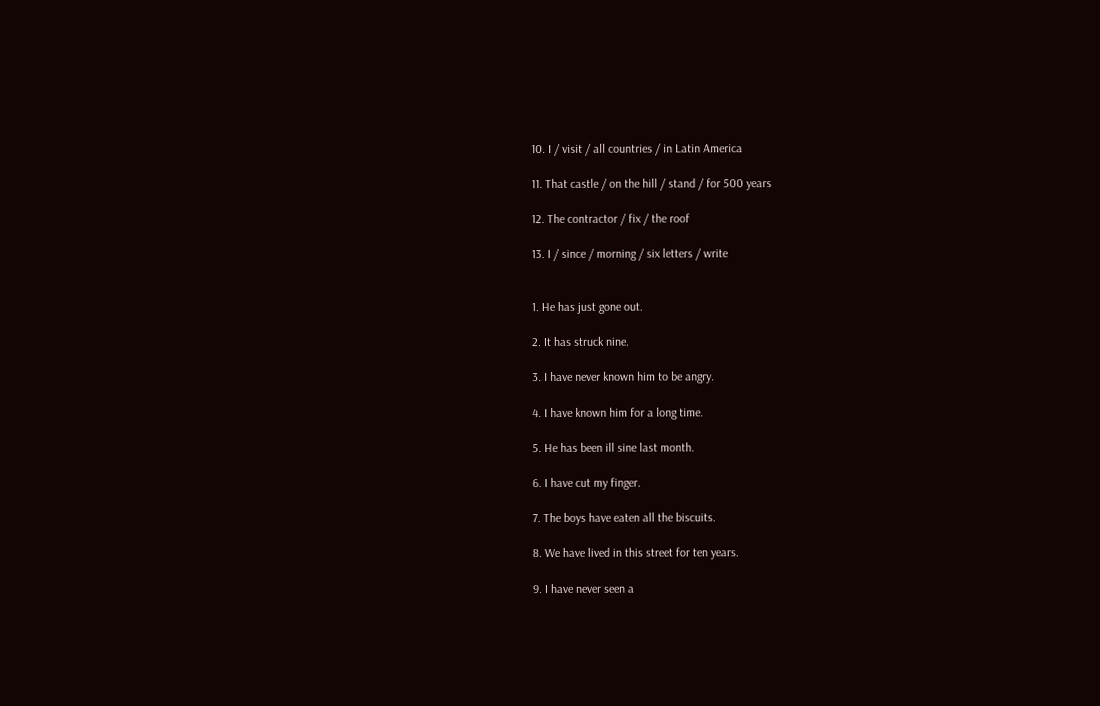10. I / visit / all countries / in Latin America

11. That castle / on the hill / stand / for 500 years

12. The contractor / fix / the roof

13. I / since / morning / six letters / write


1. He has just gone out.

2. It has struck nine.

3. I have never known him to be angry.

4. I have known him for a long time.

5. He has been ill sine last month.

6. I have cut my finger.

7. The boys have eaten all the biscuits.

8. We have lived in this street for ten years.

9. I have never seen a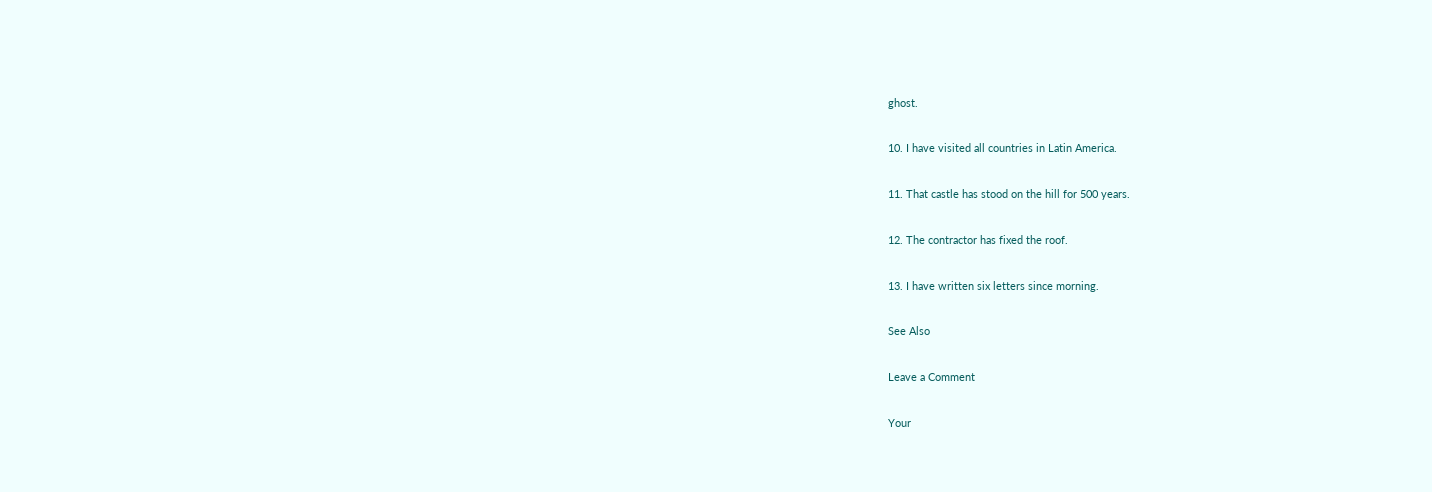ghost.

10. I have visited all countries in Latin America.

11. That castle has stood on the hill for 500 years.

12. The contractor has fixed the roof.

13. I have written six letters since morning.

See Also

Leave a Comment

Your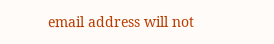email address will not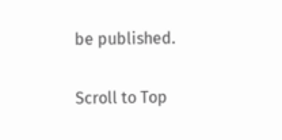be published.

Scroll to Top